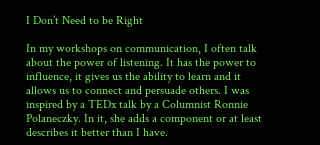I Don’t Need to be Right

In my workshops on communication, I often talk about the power of listening. It has the power to influence, it gives us the ability to learn and it allows us to connect and persuade others. I was inspired by a TEDx talk by a Columnist Ronnie Polaneczky. In it, she adds a component or at least describes it better than I have.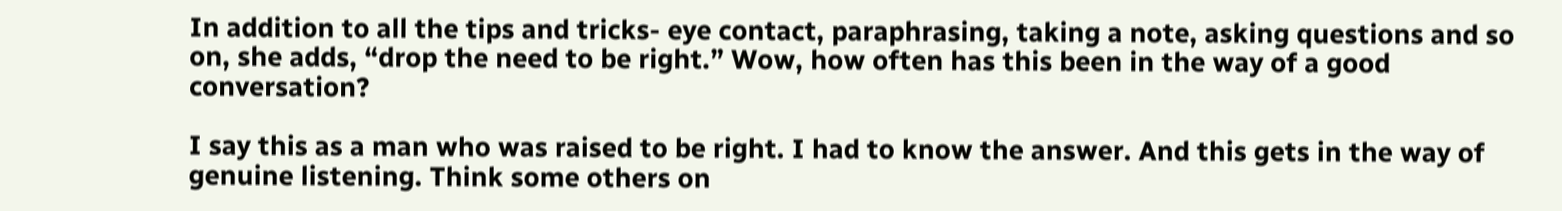In addition to all the tips and tricks- eye contact, paraphrasing, taking a note, asking questions and so on, she adds, “drop the need to be right.” Wow, how often has this been in the way of a good conversation?

I say this as a man who was raised to be right. I had to know the answer. And this gets in the way of genuine listening. Think some others on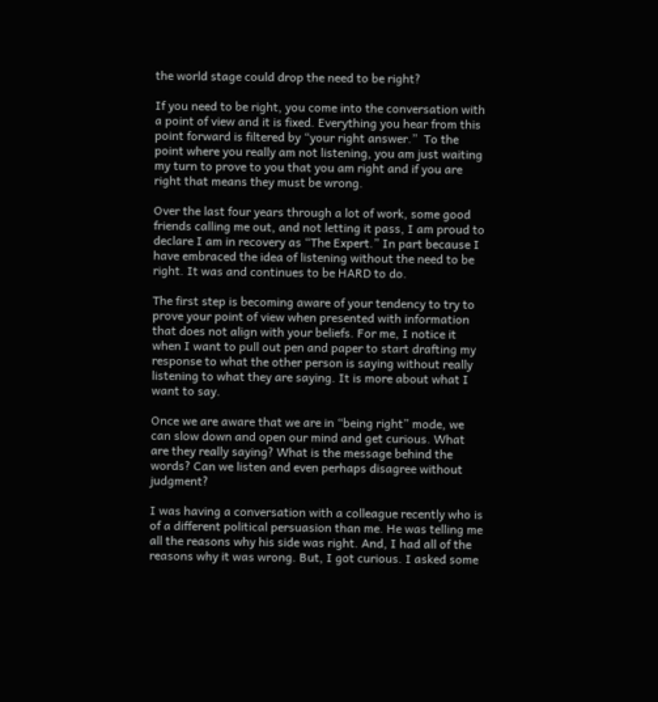the world stage could drop the need to be right?

If you need to be right, you come into the conversation with a point of view and it is fixed. Everything you hear from this point forward is filtered by “your right answer.”  To the point where you really am not listening, you am just waiting my turn to prove to you that you am right and if you are right that means they must be wrong.

Over the last four years through a lot of work, some good friends calling me out, and not letting it pass, I am proud to declare I am in recovery as “The Expert.” In part because I have embraced the idea of listening without the need to be right. It was and continues to be HARD to do.

The first step is becoming aware of your tendency to try to prove your point of view when presented with information that does not align with your beliefs. For me, I notice it when I want to pull out pen and paper to start drafting my response to what the other person is saying without really listening to what they are saying. It is more about what I want to say.

Once we are aware that we are in “being right” mode, we can slow down and open our mind and get curious. What are they really saying? What is the message behind the words? Can we listen and even perhaps disagree without judgment?

I was having a conversation with a colleague recently who is of a different political persuasion than me. He was telling me all the reasons why his side was right. And, I had all of the reasons why it was wrong. But, I got curious. I asked some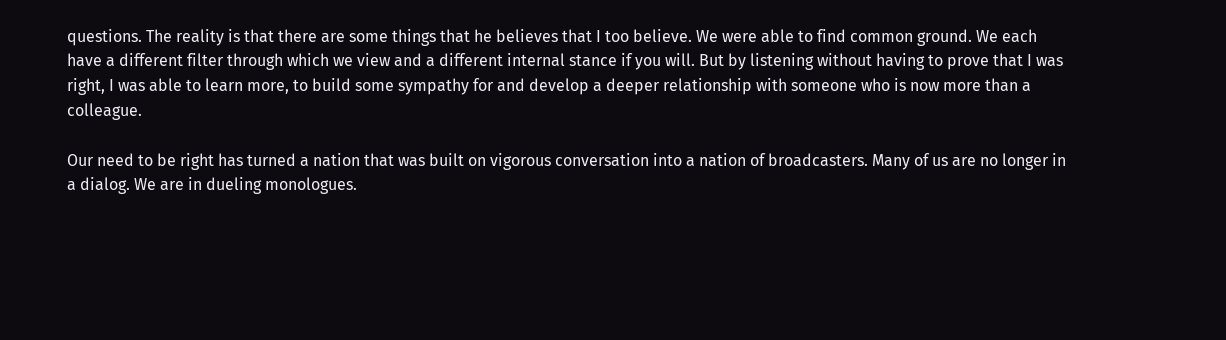questions. The reality is that there are some things that he believes that I too believe. We were able to find common ground. We each have a different filter through which we view and a different internal stance if you will. But by listening without having to prove that I was right, I was able to learn more, to build some sympathy for and develop a deeper relationship with someone who is now more than a colleague.

Our need to be right has turned a nation that was built on vigorous conversation into a nation of broadcasters. Many of us are no longer in a dialog. We are in dueling monologues.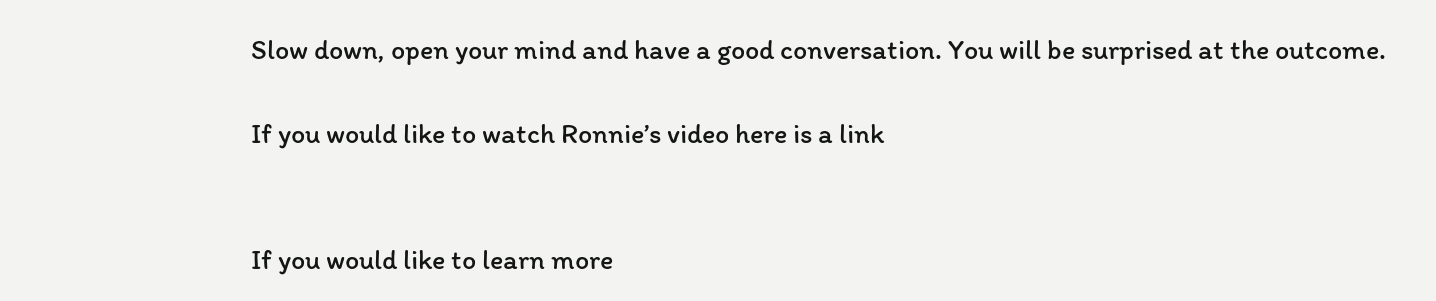Slow down, open your mind and have a good conversation. You will be surprised at the outcome.

If you would like to watch Ronnie’s video here is a link


If you would like to learn more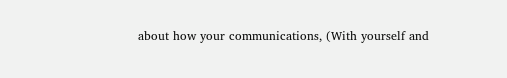about how your communications, (With yourself and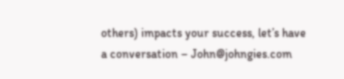others) impacts your success, let’s have a conversation – John@johngies.com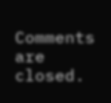Comments are closed.